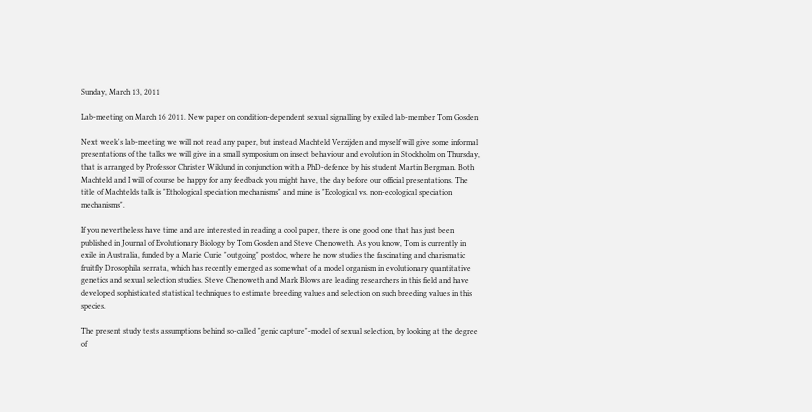Sunday, March 13, 2011

Lab-meeting on March 16 2011. New paper on condition-dependent sexual signalling by exiled lab-member Tom Gosden

Next week's lab-meeting we will not read any paper, but instead Machteld Verzijden and myself will give some informal presentations of the talks we will give in a small symposium on insect behaviour and evolution in Stockholm on Thursday, that is arranged by Professor Christer Wiklund in conjunction with a PhD-defence by his student Martin Bergman. Both Machteld and I will of course be happy for any feedback you might have, the day before our official presentations. The title of Machtelds talk is "Ethological speciation mechanisms" and mine is "Ecological vs. non-ecological speciation mechanisms".

If you nevertheless have time and are interested in reading a cool paper, there is one good one that has just been published in Journal of Evolutionary Biology by Tom Gosden and Steve Chenoweth. As you know, Tom is currently in exile in Australia, funded by a Marie Curie "outgoing" postdoc, where he now studies the fascinating and charismatic fruitfly Drosophila serrata, which has recently emerged as somewhat of a model organism in evolutionary quantitative genetics and sexual selection studies. Steve Chenoweth and Mark Blows are leading researchers in this field and have developed sophisticated statistical techniques to estimate breeding values and selection on such breeding values in this species.

The present study tests assumptions behind so-called "genic capture"-model of sexual selection, by looking at the degree of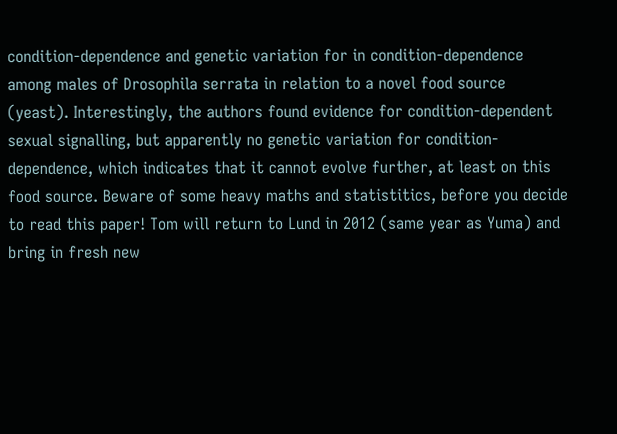condition-dependence and genetic variation for in condition-dependence among males of Drosophila serrata in relation to a novel food source (yeast). Interestingly, the authors found evidence for condition-dependent sexual signalling, but apparently no genetic variation for condition-dependence, which indicates that it cannot evolve further, at least on this food source. Beware of some heavy maths and statistitics, before you decide to read this paper! Tom will return to Lund in 2012 (same year as Yuma) and bring in fresh new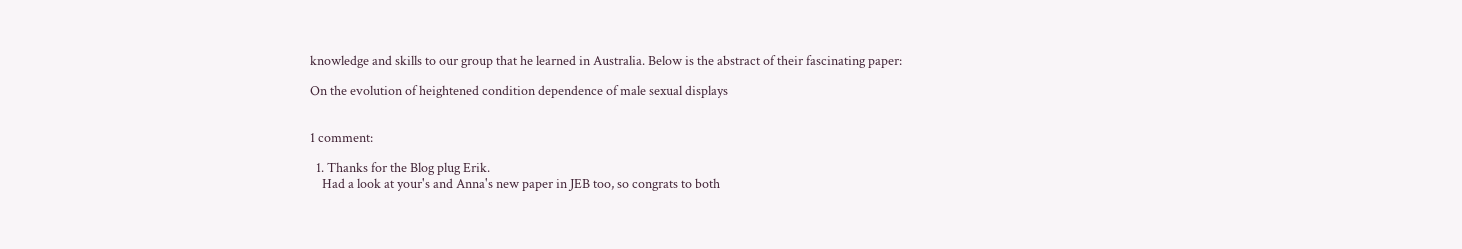knowledge and skills to our group that he learned in Australia. Below is the abstract of their fascinating paper:

On the evolution of heightened condition dependence of male sexual displays


1 comment:

  1. Thanks for the Blog plug Erik.
    Had a look at your's and Anna's new paper in JEB too, so congrats to both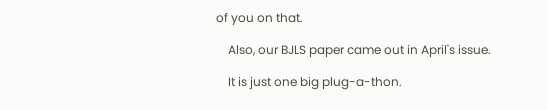of you on that.

    Also, our BJLS paper came out in April's issue.

    It is just one big plug-a-thon.